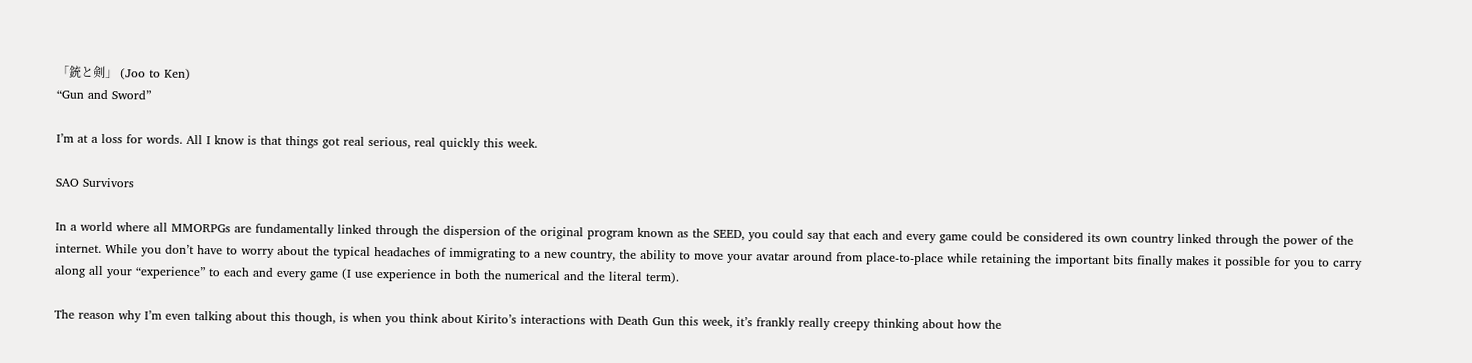「銃と剣」 (Joo to Ken)
“Gun and Sword”

I’m at a loss for words. All I know is that things got real serious, real quickly this week.

SAO Survivors

In a world where all MMORPGs are fundamentally linked through the dispersion of the original program known as the SEED, you could say that each and every game could be considered its own country linked through the power of the internet. While you don’t have to worry about the typical headaches of immigrating to a new country, the ability to move your avatar around from place-to-place while retaining the important bits finally makes it possible for you to carry along all your “experience” to each and every game (I use experience in both the numerical and the literal term).

The reason why I’m even talking about this though, is when you think about Kirito’s interactions with Death Gun this week, it’s frankly really creepy thinking about how the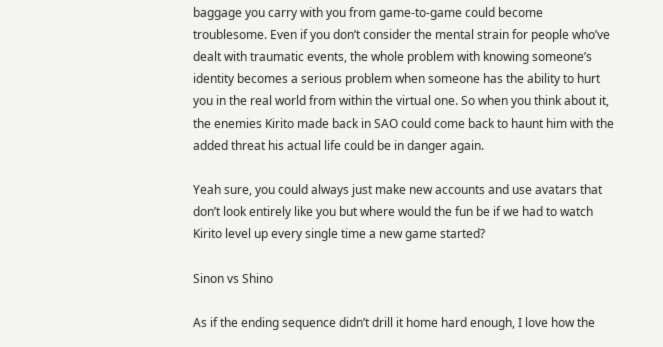baggage you carry with you from game-to-game could become troublesome. Even if you don’t consider the mental strain for people who’ve dealt with traumatic events, the whole problem with knowing someone’s identity becomes a serious problem when someone has the ability to hurt you in the real world from within the virtual one. So when you think about it, the enemies Kirito made back in SAO could come back to haunt him with the added threat his actual life could be in danger again.

Yeah sure, you could always just make new accounts and use avatars that don’t look entirely like you but where would the fun be if we had to watch Kirito level up every single time a new game started?

Sinon vs Shino

As if the ending sequence didn’t drill it home hard enough, I love how the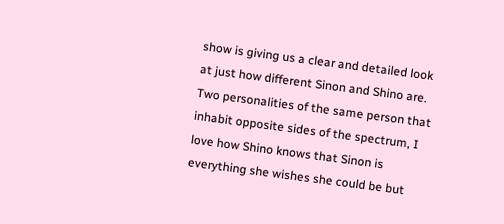show is giving us a clear and detailed look at just how different Sinon and Shino are. Two personalities of the same person that inhabit opposite sides of the spectrum, I love how Shino knows that Sinon is everything she wishes she could be but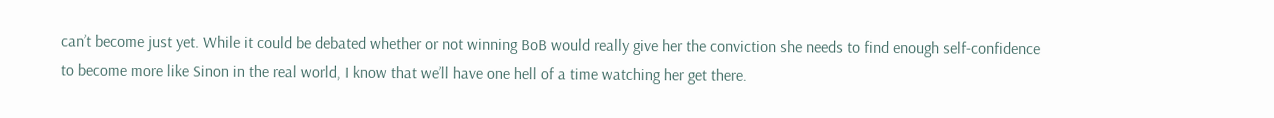can’t become just yet. While it could be debated whether or not winning BoB would really give her the conviction she needs to find enough self-confidence to become more like Sinon in the real world, I know that we’ll have one hell of a time watching her get there.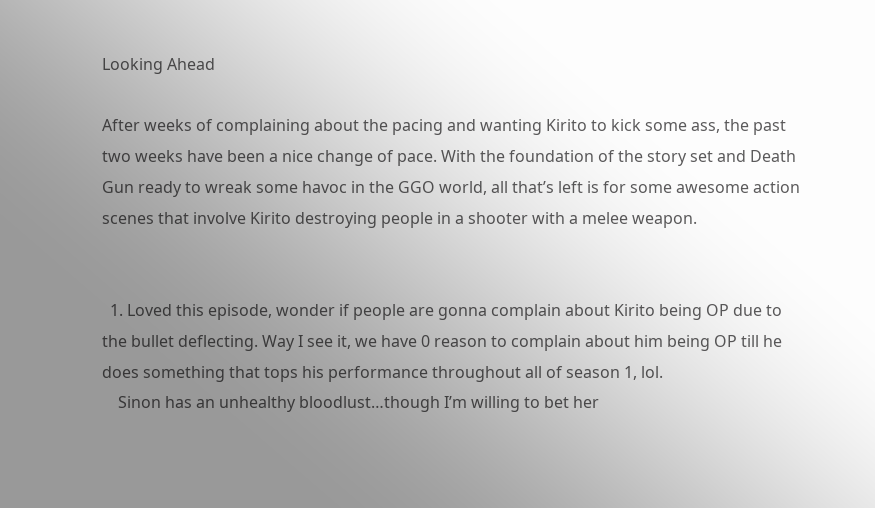Looking Ahead

After weeks of complaining about the pacing and wanting Kirito to kick some ass, the past two weeks have been a nice change of pace. With the foundation of the story set and Death Gun ready to wreak some havoc in the GGO world, all that’s left is for some awesome action scenes that involve Kirito destroying people in a shooter with a melee weapon.


  1. Loved this episode, wonder if people are gonna complain about Kirito being OP due to the bullet deflecting. Way I see it, we have 0 reason to complain about him being OP till he does something that tops his performance throughout all of season 1, lol.
    Sinon has an unhealthy bloodlust…though I’m willing to bet her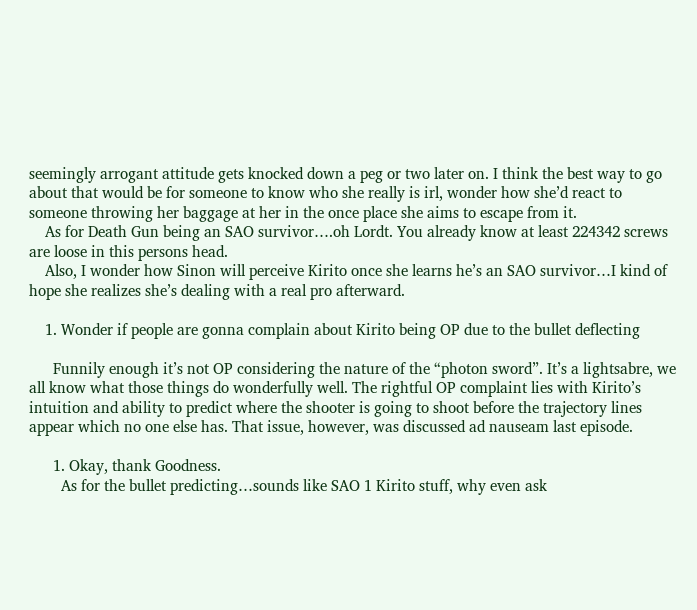seemingly arrogant attitude gets knocked down a peg or two later on. I think the best way to go about that would be for someone to know who she really is irl, wonder how she’d react to someone throwing her baggage at her in the once place she aims to escape from it.
    As for Death Gun being an SAO survivor….oh Lordt. You already know at least 224342 screws are loose in this persons head.
    Also, I wonder how Sinon will perceive Kirito once she learns he’s an SAO survivor…I kind of hope she realizes she’s dealing with a real pro afterward.

    1. Wonder if people are gonna complain about Kirito being OP due to the bullet deflecting

      Funnily enough it’s not OP considering the nature of the “photon sword”. It’s a lightsabre, we all know what those things do wonderfully well. The rightful OP complaint lies with Kirito’s intuition and ability to predict where the shooter is going to shoot before the trajectory lines appear which no one else has. That issue, however, was discussed ad nauseam last episode.

      1. Okay, thank Goodness.
        As for the bullet predicting…sounds like SAO 1 Kirito stuff, why even ask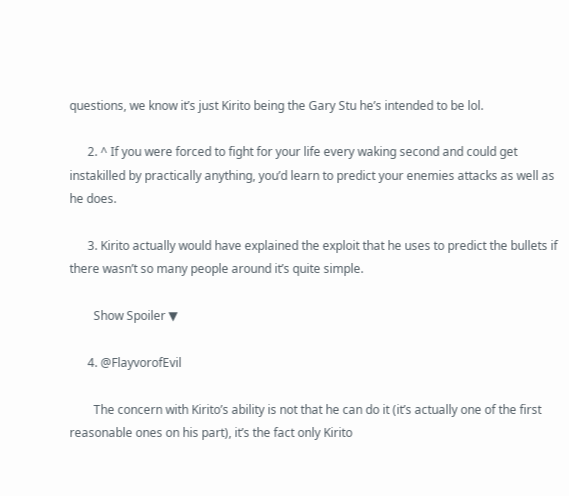questions, we know it’s just Kirito being the Gary Stu he’s intended to be lol.

      2. ^ If you were forced to fight for your life every waking second and could get instakilled by practically anything, you’d learn to predict your enemies attacks as well as he does.

      3. Kirito actually would have explained the exploit that he uses to predict the bullets if there wasn’t so many people around it’s quite simple.

        Show Spoiler ▼

      4. @FlayvorofEvil

        The concern with Kirito’s ability is not that he can do it (it’s actually one of the first reasonable ones on his part), it’s the fact only Kirito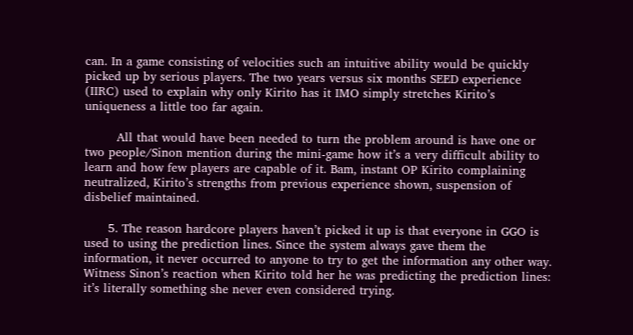can. In a game consisting of velocities such an intuitive ability would be quickly picked up by serious players. The two years versus six months SEED experience (IIRC) used to explain why only Kirito has it IMO simply stretches Kirito’s uniqueness a little too far again.

        All that would have been needed to turn the problem around is have one or two people/Sinon mention during the mini-game how it’s a very difficult ability to learn and how few players are capable of it. Bam, instant OP Kirito complaining neutralized, Kirito’s strengths from previous experience shown, suspension of disbelief maintained.

      5. The reason hardcore players haven’t picked it up is that everyone in GGO is used to using the prediction lines. Since the system always gave them the information, it never occurred to anyone to try to get the information any other way. Witness Sinon’s reaction when Kirito told her he was predicting the prediction lines: it’s literally something she never even considered trying.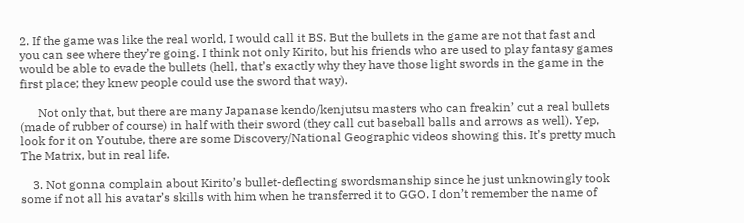2. If the game was like the real world, I would call it BS. But the bullets in the game are not that fast and you can see where they’re going. I think not only Kirito, but his friends who are used to play fantasy games would be able to evade the bullets (hell, that’s exactly why they have those light swords in the game in the first place; they knew people could use the sword that way).

      Not only that, but there are many Japanase kendo/kenjutsu masters who can freakin’ cut a real bullets (made of rubber of course) in half with their sword (they call cut baseball balls and arrows as well). Yep, look for it on Youtube, there are some Discovery/National Geographic videos showing this. It’s pretty much The Matrix, but in real life.

    3. Not gonna complain about Kirito’s bullet-deflecting swordsmanship since he just unknowingly took some if not all his avatar’s skills with him when he transferred it to GGO. I don’t remember the name of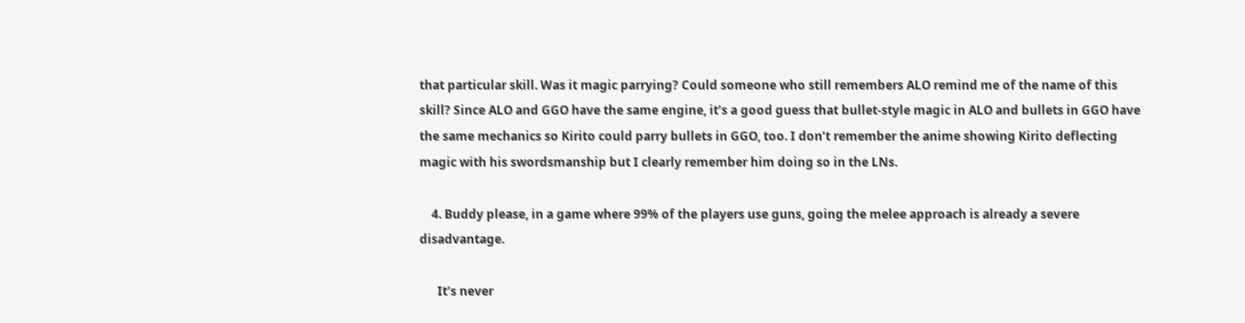that particular skill. Was it magic parrying? Could someone who still remembers ALO remind me of the name of this skill? Since ALO and GGO have the same engine, it’s a good guess that bullet-style magic in ALO and bullets in GGO have the same mechanics so Kirito could parry bullets in GGO, too. I don’t remember the anime showing Kirito deflecting magic with his swordsmanship but I clearly remember him doing so in the LNs.

    4. Buddy please, in a game where 99% of the players use guns, going the melee approach is already a severe disadvantage.

      It’s never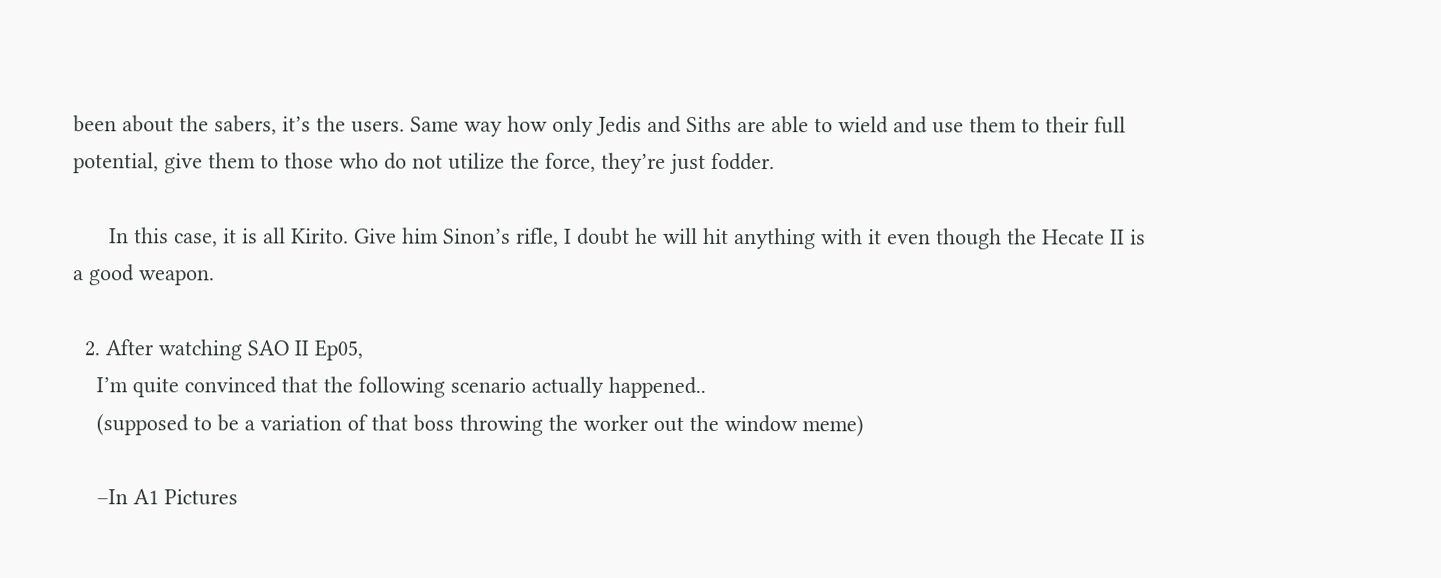been about the sabers, it’s the users. Same way how only Jedis and Siths are able to wield and use them to their full potential, give them to those who do not utilize the force, they’re just fodder.

      In this case, it is all Kirito. Give him Sinon’s rifle, I doubt he will hit anything with it even though the Hecate II is a good weapon.

  2. After watching SAO II Ep05,
    I’m quite convinced that the following scenario actually happened..
    (supposed to be a variation of that boss throwing the worker out the window meme)

    –In A1 Pictures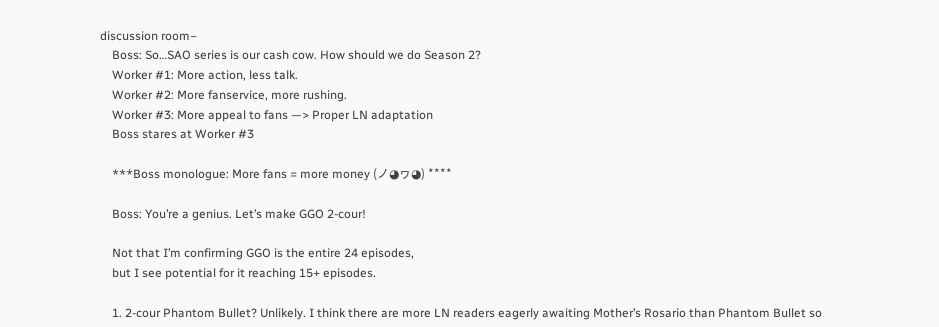discussion room–
    Boss: So…SAO series is our cash cow. How should we do Season 2?
    Worker #1: More action, less talk.
    Worker #2: More fanservice, more rushing.
    Worker #3: More appeal to fans —> Proper LN adaptation
    Boss stares at Worker #3

    ***Boss monologue: More fans = more money (ノ◕ヮ◕) ****

    Boss: You’re a genius. Let’s make GGO 2-cour!

    Not that I’m confirming GGO is the entire 24 episodes,
    but I see potential for it reaching 15+ episodes.

    1. 2-cour Phantom Bullet? Unlikely. I think there are more LN readers eagerly awaiting Mother’s Rosario than Phantom Bullet so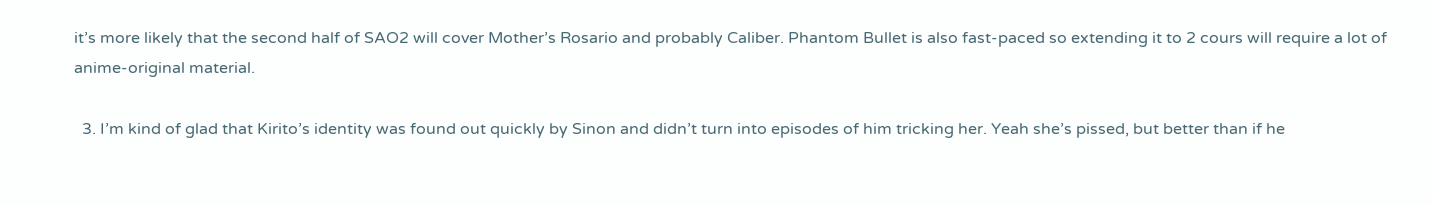it’s more likely that the second half of SAO2 will cover Mother’s Rosario and probably Caliber. Phantom Bullet is also fast-paced so extending it to 2 cours will require a lot of anime-original material.

  3. I’m kind of glad that Kirito’s identity was found out quickly by Sinon and didn’t turn into episodes of him tricking her. Yeah she’s pissed, but better than if he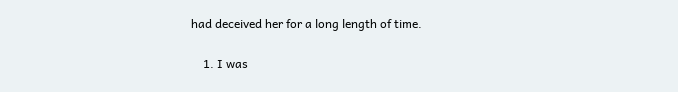had deceived her for a long length of time.

    1. I was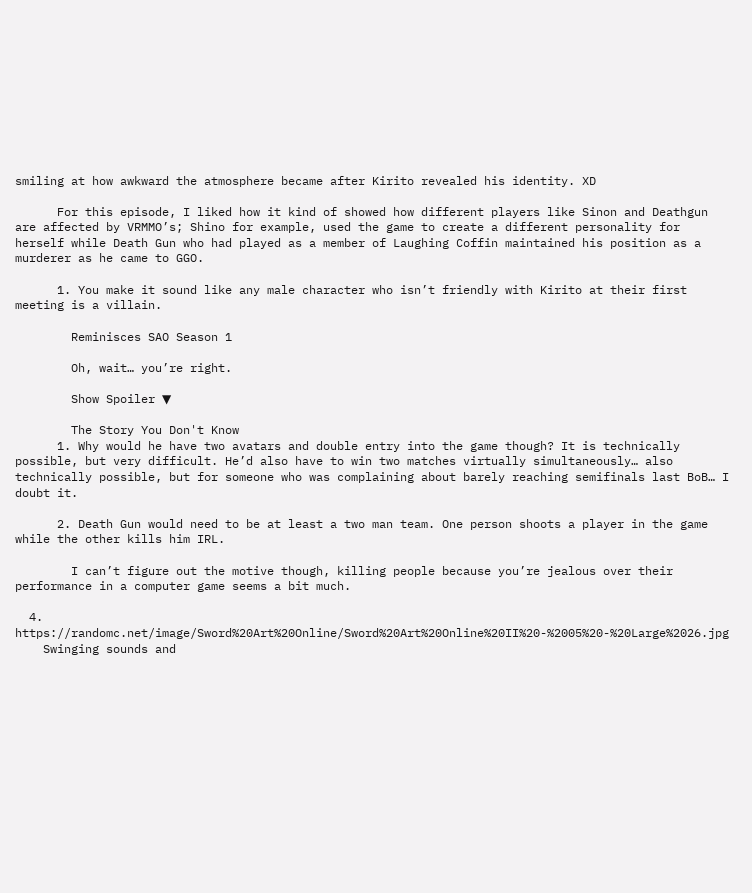smiling at how awkward the atmosphere became after Kirito revealed his identity. XD

      For this episode, I liked how it kind of showed how different players like Sinon and Deathgun are affected by VRMMO’s; Shino for example, used the game to create a different personality for herself while Death Gun who had played as a member of Laughing Coffin maintained his position as a murderer as he came to GGO.

      1. You make it sound like any male character who isn’t friendly with Kirito at their first meeting is a villain.

        Reminisces SAO Season 1

        Oh, wait… you’re right.

        Show Spoiler ▼

        The Story You Don't Know
      1. Why would he have two avatars and double entry into the game though? It is technically possible, but very difficult. He’d also have to win two matches virtually simultaneously… also technically possible, but for someone who was complaining about barely reaching semifinals last BoB… I doubt it.

      2. Death Gun would need to be at least a two man team. One person shoots a player in the game while the other kills him IRL.

        I can’t figure out the motive though, killing people because you’re jealous over their performance in a computer game seems a bit much.

  4. https://randomc.net/image/Sword%20Art%20Online/Sword%20Art%20Online%20II%20-%2005%20-%20Large%2026.jpg
    Swinging sounds and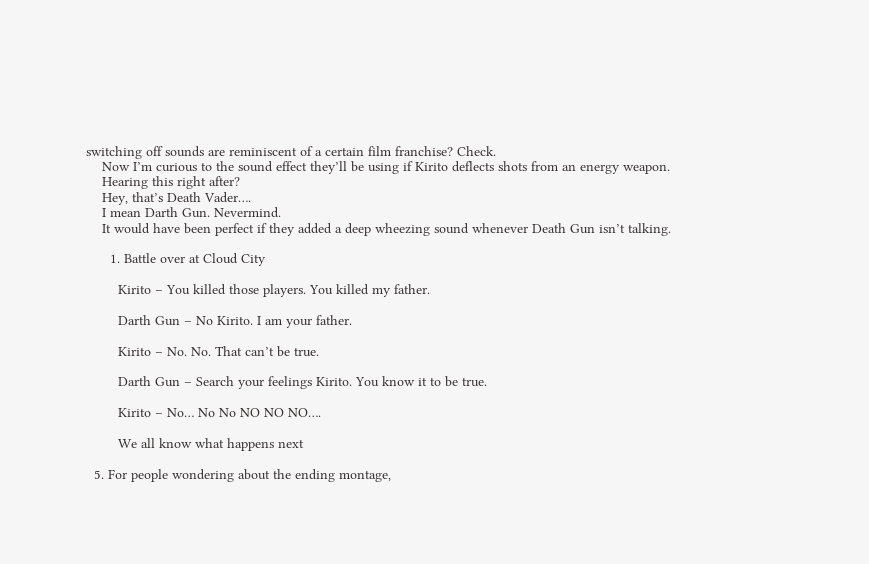switching off sounds are reminiscent of a certain film franchise? Check.
    Now I’m curious to the sound effect they’ll be using if Kirito deflects shots from an energy weapon.
    Hearing this right after?
    Hey, that’s Death Vader….
    I mean Darth Gun. Nevermind.
    It would have been perfect if they added a deep wheezing sound whenever Death Gun isn’t talking.

      1. Battle over at Cloud City

        Kirito – You killed those players. You killed my father.

        Darth Gun – No Kirito. I am your father.

        Kirito – No. No. That can’t be true.

        Darth Gun – Search your feelings Kirito. You know it to be true.

        Kirito – No… No No NO NO NO….

        We all know what happens next

  5. For people wondering about the ending montage,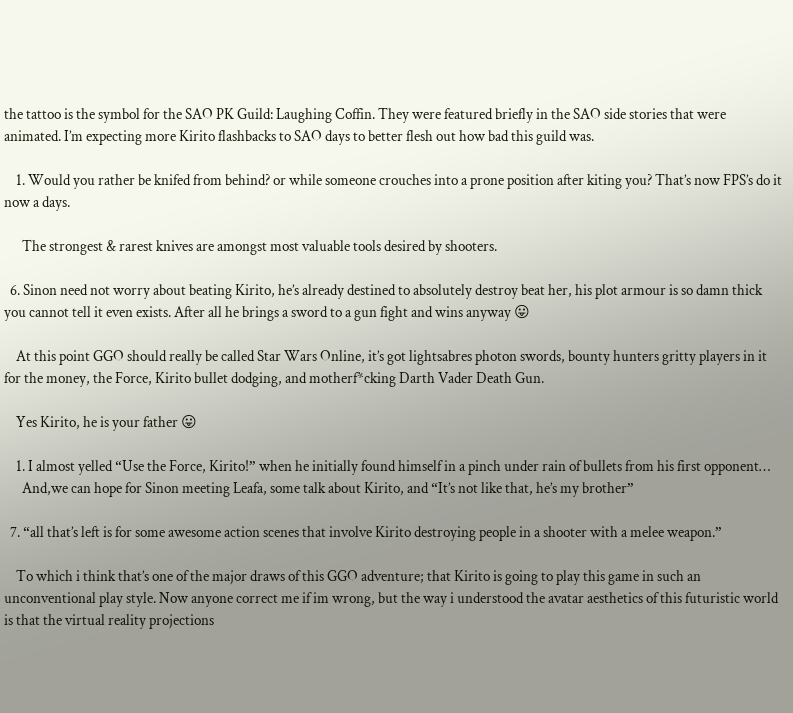the tattoo is the symbol for the SAO PK Guild: Laughing Coffin. They were featured briefly in the SAO side stories that were animated. I’m expecting more Kirito flashbacks to SAO days to better flesh out how bad this guild was.

    1. Would you rather be knifed from behind? or while someone crouches into a prone position after kiting you? That’s now FPS’s do it now a days.

      The strongest & rarest knives are amongst most valuable tools desired by shooters.

  6. Sinon need not worry about beating Kirito, he’s already destined to absolutely destroy beat her, his plot armour is so damn thick you cannot tell it even exists. After all he brings a sword to a gun fight and wins anyway 😛

    At this point GGO should really be called Star Wars Online, it’s got lightsabres photon swords, bounty hunters gritty players in it for the money, the Force, Kirito bullet dodging, and motherf*cking Darth Vader Death Gun.

    Yes Kirito, he is your father 😛

    1. I almost yelled “Use the Force, Kirito!” when he initially found himself in a pinch under rain of bullets from his first opponent…
      And,we can hope for Sinon meeting Leafa, some talk about Kirito, and “It’s not like that, he’s my brother”

  7. “all that’s left is for some awesome action scenes that involve Kirito destroying people in a shooter with a melee weapon.”

    To which i think that’s one of the major draws of this GGO adventure; that Kirito is going to play this game in such an unconventional play style. Now anyone correct me if im wrong, but the way i understood the avatar aesthetics of this futuristic world is that the virtual reality projections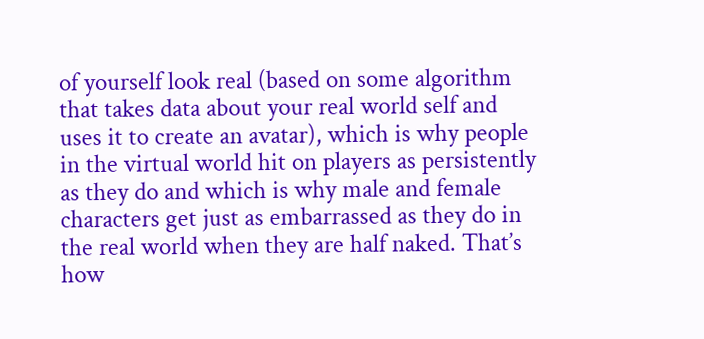of yourself look real (based on some algorithm that takes data about your real world self and uses it to create an avatar), which is why people in the virtual world hit on players as persistently as they do and which is why male and female characters get just as embarrassed as they do in the real world when they are half naked. That’s how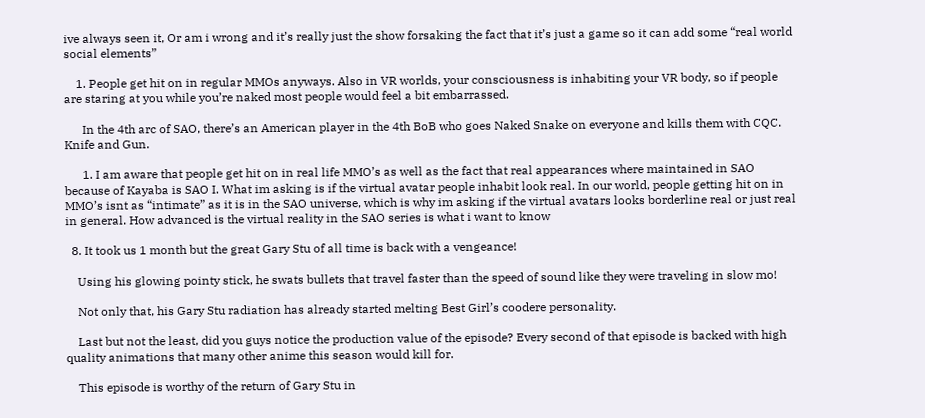ive always seen it, Or am i wrong and it’s really just the show forsaking the fact that it’s just a game so it can add some “real world social elements”

    1. People get hit on in regular MMOs anyways. Also in VR worlds, your consciousness is inhabiting your VR body, so if people are staring at you while you’re naked most people would feel a bit embarrassed.

      In the 4th arc of SAO, there’s an American player in the 4th BoB who goes Naked Snake on everyone and kills them with CQC. Knife and Gun.

      1. I am aware that people get hit on in real life MMO’s as well as the fact that real appearances where maintained in SAO because of Kayaba is SAO I. What im asking is if the virtual avatar people inhabit look real. In our world, people getting hit on in MMO’s isnt as “intimate” as it is in the SAO universe, which is why im asking if the virtual avatars looks borderline real or just real in general. How advanced is the virtual reality in the SAO series is what i want to know

  8. It took us 1 month but the great Gary Stu of all time is back with a vengeance!

    Using his glowing pointy stick, he swats bullets that travel faster than the speed of sound like they were traveling in slow mo!

    Not only that, his Gary Stu radiation has already started melting Best Girl’s coodere personality.

    Last but not the least, did you guys notice the production value of the episode? Every second of that episode is backed with high quality animations that many other anime this season would kill for.

    This episode is worthy of the return of Gary Stu in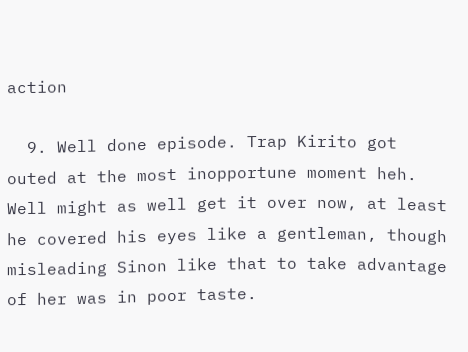action

  9. Well done episode. Trap Kirito got outed at the most inopportune moment heh. Well might as well get it over now, at least he covered his eyes like a gentleman, though misleading Sinon like that to take advantage of her was in poor taste.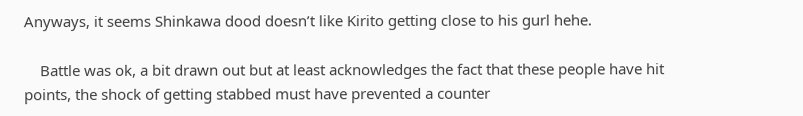Anyways, it seems Shinkawa dood doesn’t like Kirito getting close to his gurl hehe.

    Battle was ok, a bit drawn out but at least acknowledges the fact that these people have hit points, the shock of getting stabbed must have prevented a counter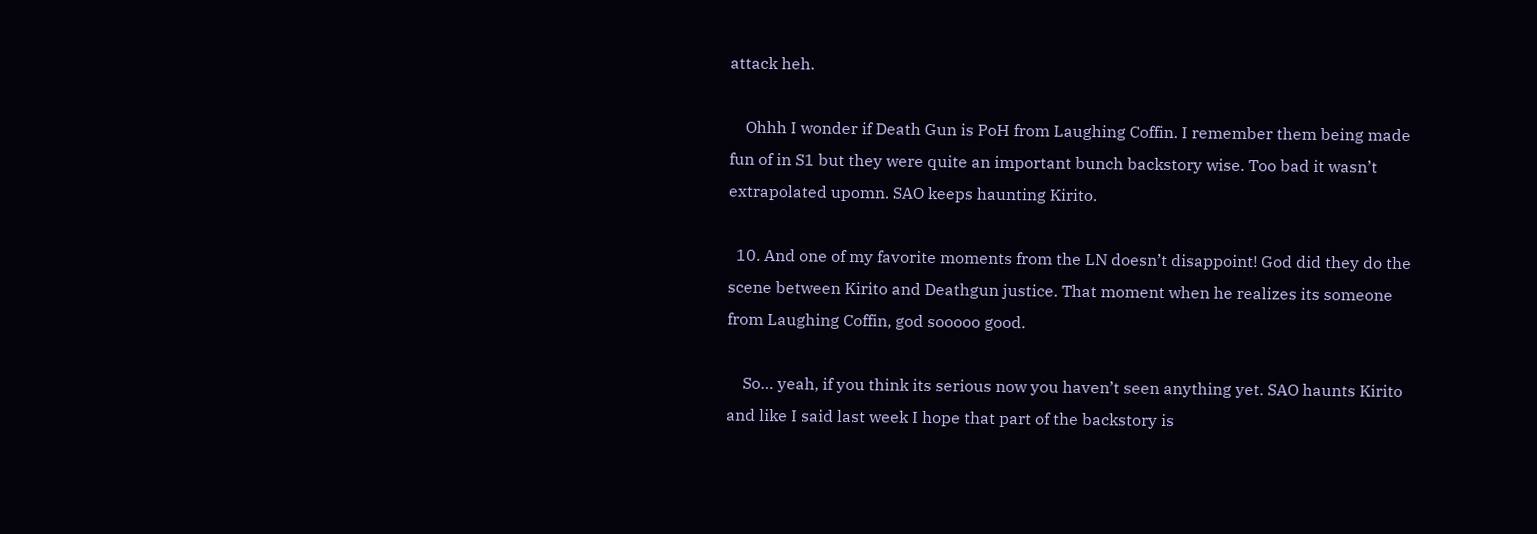attack heh.

    Ohhh I wonder if Death Gun is PoH from Laughing Coffin. I remember them being made fun of in S1 but they were quite an important bunch backstory wise. Too bad it wasn’t extrapolated upomn. SAO keeps haunting Kirito.

  10. And one of my favorite moments from the LN doesn’t disappoint! God did they do the scene between Kirito and Deathgun justice. That moment when he realizes its someone from Laughing Coffin, god sooooo good.

    So… yeah, if you think its serious now you haven’t seen anything yet. SAO haunts Kirito and like I said last week I hope that part of the backstory is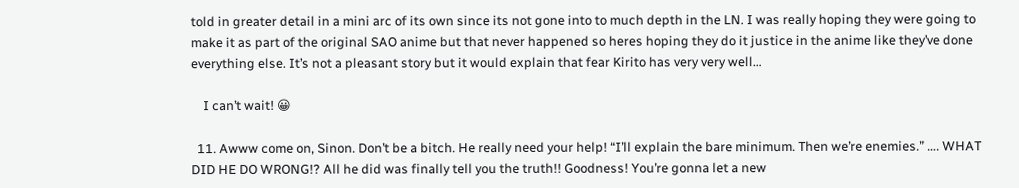told in greater detail in a mini arc of its own since its not gone into to much depth in the LN. I was really hoping they were going to make it as part of the original SAO anime but that never happened so heres hoping they do it justice in the anime like they’ve done everything else. It’s not a pleasant story but it would explain that fear Kirito has very very well…

    I can’t wait! 😀

  11. Awww come on, Sinon. Don’t be a bitch. He really need your help! “I’ll explain the bare minimum. Then we’re enemies.” …. WHAT DID HE DO WRONG!? All he did was finally tell you the truth!! Goodness! You’re gonna let a new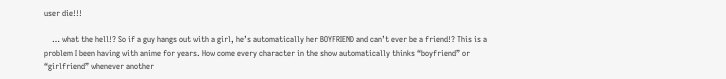user die!!!

    … what the hell!? So if a guy hangs out with a girl, he’s automatically her BOYFRIEND and can’t ever be a friend!? This is a problem I been having with anime for years. How come every character in the show automatically thinks “boyfriend” or “girlfriend” whenever another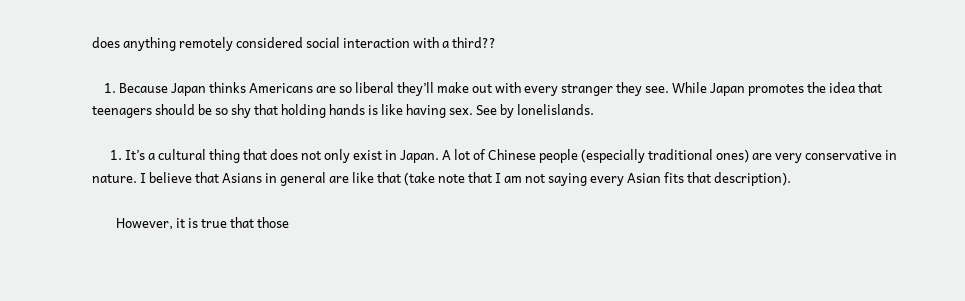does anything remotely considered social interaction with a third??

    1. Because Japan thinks Americans are so liberal they’ll make out with every stranger they see. While Japan promotes the idea that teenagers should be so shy that holding hands is like having sex. See by lonelislands.

      1. It’s a cultural thing that does not only exist in Japan. A lot of Chinese people (especially traditional ones) are very conservative in nature. I believe that Asians in general are like that (take note that I am not saying every Asian fits that description).

        However, it is true that those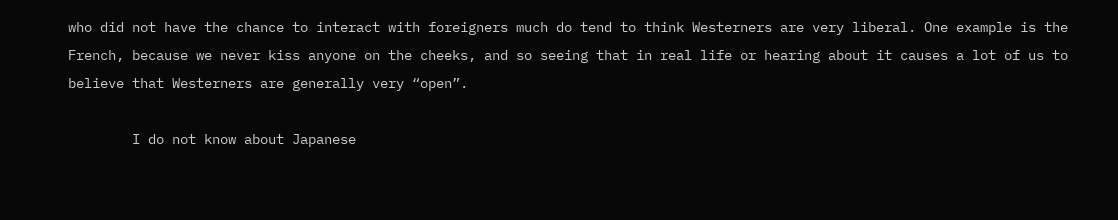who did not have the chance to interact with foreigners much do tend to think Westerners are very liberal. One example is the French, because we never kiss anyone on the cheeks, and so seeing that in real life or hearing about it causes a lot of us to believe that Westerners are generally very “open”.

        I do not know about Japanese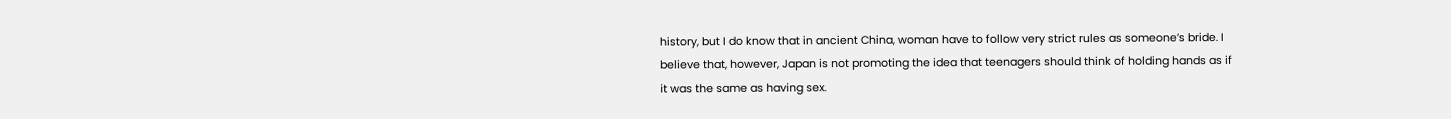history, but I do know that in ancient China, woman have to follow very strict rules as someone’s bride. I believe that, however, Japan is not promoting the idea that teenagers should think of holding hands as if it was the same as having sex.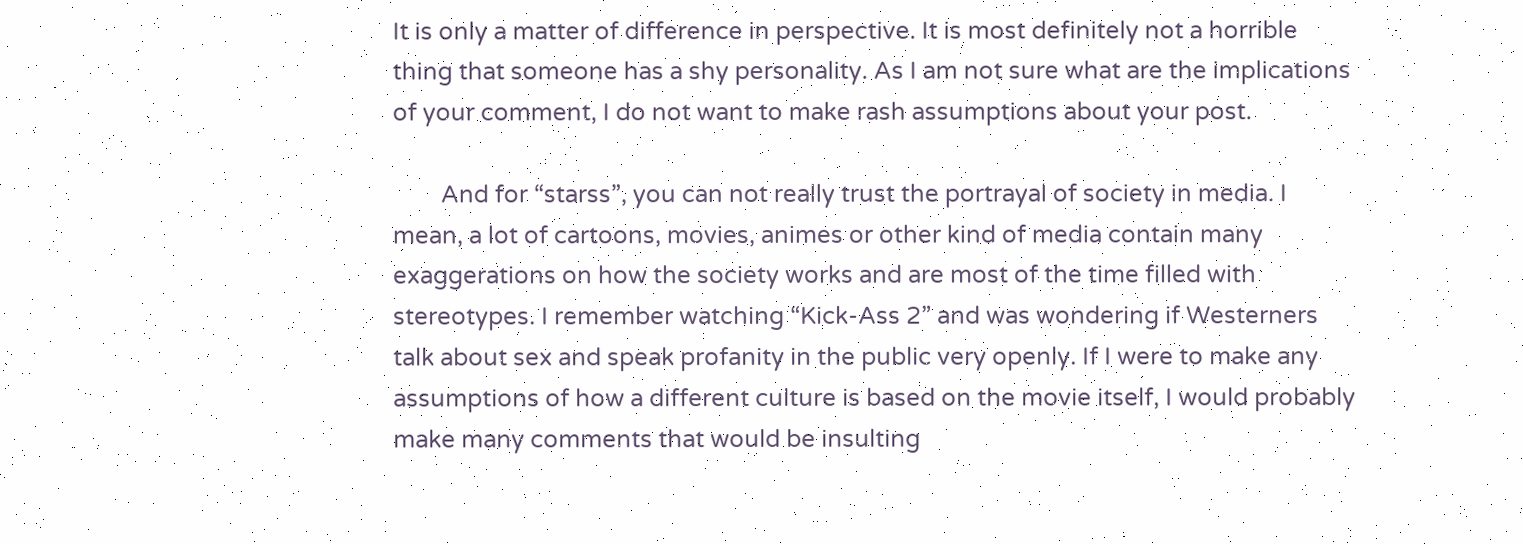It is only a matter of difference in perspective. It is most definitely not a horrible thing that someone has a shy personality. As I am not sure what are the implications of your comment, I do not want to make rash assumptions about your post.

        And for “starss”, you can not really trust the portrayal of society in media. I mean, a lot of cartoons, movies, animes or other kind of media contain many exaggerations on how the society works and are most of the time filled with stereotypes. I remember watching “Kick-Ass 2” and was wondering if Westerners talk about sex and speak profanity in the public very openly. If I were to make any assumptions of how a different culture is based on the movie itself, I would probably make many comments that would be insulting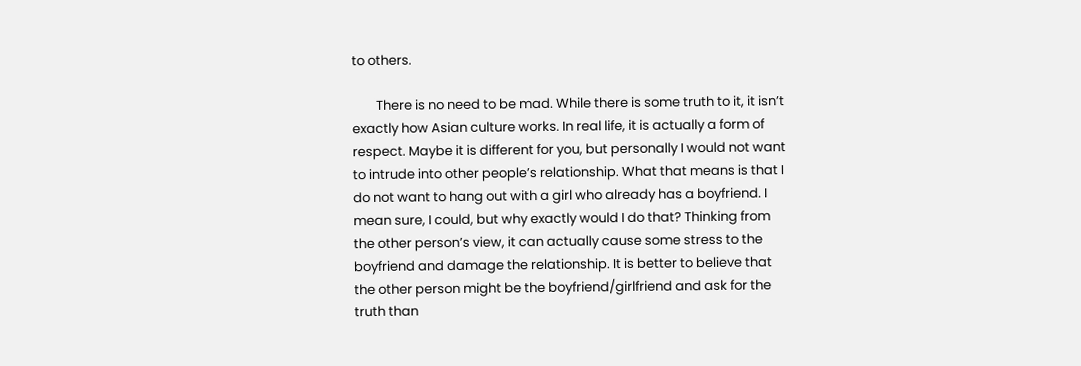to others.

        There is no need to be mad. While there is some truth to it, it isn’t exactly how Asian culture works. In real life, it is actually a form of respect. Maybe it is different for you, but personally I would not want to intrude into other people’s relationship. What that means is that I do not want to hang out with a girl who already has a boyfriend. I mean sure, I could, but why exactly would I do that? Thinking from the other person’s view, it can actually cause some stress to the boyfriend and damage the relationship. It is better to believe that the other person might be the boyfriend/girlfriend and ask for the truth than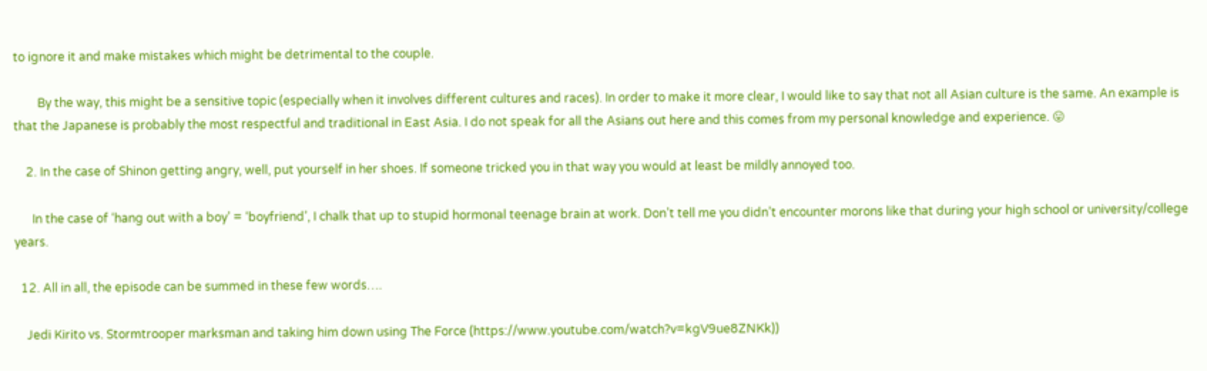to ignore it and make mistakes which might be detrimental to the couple.

        By the way, this might be a sensitive topic (especially when it involves different cultures and races). In order to make it more clear, I would like to say that not all Asian culture is the same. An example is that the Japanese is probably the most respectful and traditional in East Asia. I do not speak for all the Asians out here and this comes from my personal knowledge and experience. 😛

    2. In the case of Shinon getting angry, well, put yourself in her shoes. If someone tricked you in that way you would at least be mildly annoyed too.

      In the case of ‘hang out with a boy’ = ‘boyfriend’, I chalk that up to stupid hormonal teenage brain at work. Don’t tell me you didn’t encounter morons like that during your high school or university/college years.

  12. All in all, the episode can be summed in these few words….

    Jedi Kirito vs. Stormtrooper marksman and taking him down using The Force (https://www.youtube.com/watch?v=kgV9ue8ZNKk))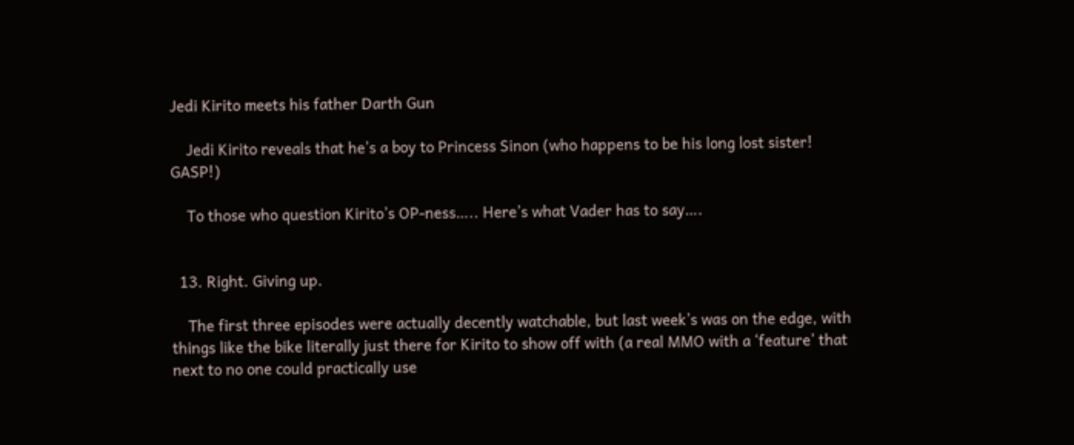Jedi Kirito meets his father Darth Gun

    Jedi Kirito reveals that he’s a boy to Princess Sinon (who happens to be his long lost sister! GASP!)

    To those who question Kirito’s OP-ness….. Here’s what Vader has to say….


  13. Right. Giving up.

    The first three episodes were actually decently watchable, but last week’s was on the edge, with things like the bike literally just there for Kirito to show off with (a real MMO with a ‘feature’ that next to no one could practically use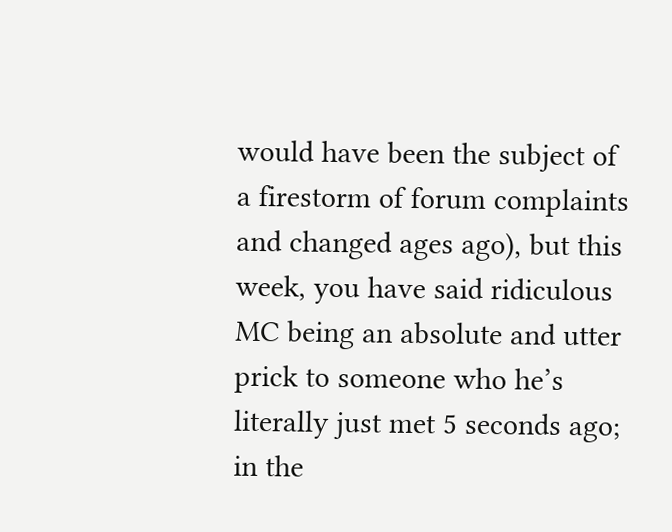would have been the subject of a firestorm of forum complaints and changed ages ago), but this week, you have said ridiculous MC being an absolute and utter prick to someone who he’s literally just met 5 seconds ago; in the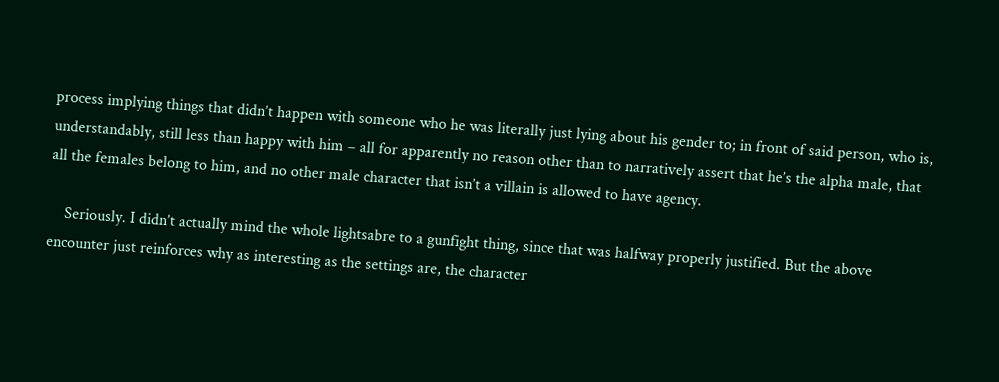process implying things that didn’t happen with someone who he was literally just lying about his gender to; in front of said person, who is, understandably, still less than happy with him – all for apparently no reason other than to narratively assert that he’s the alpha male, that all the females belong to him, and no other male character that isn’t a villain is allowed to have agency.

    Seriously. I didn’t actually mind the whole lightsabre to a gunfight thing, since that was halfway properly justified. But the above encounter just reinforces why as interesting as the settings are, the character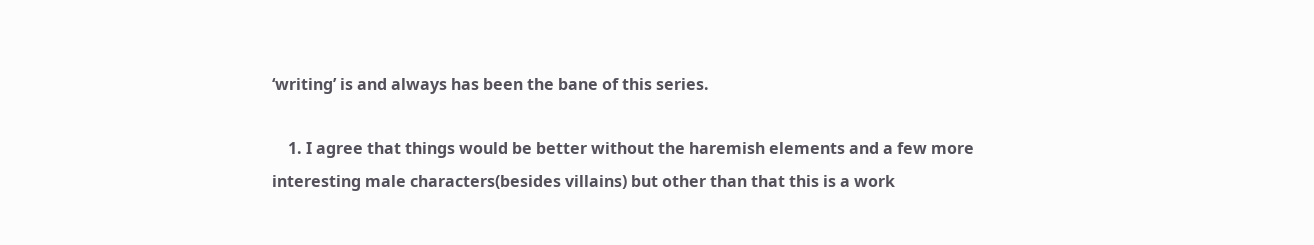‘writing’ is and always has been the bane of this series.

    1. I agree that things would be better without the haremish elements and a few more interesting male characters(besides villains) but other than that this is a work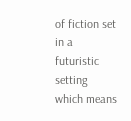of fiction set in a futuristic setting which means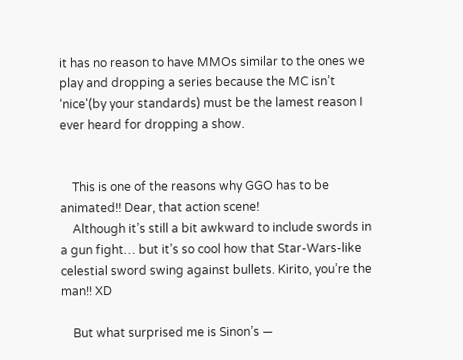it has no reason to have MMOs similar to the ones we play and dropping a series because the MC isn’t ‘nice'(by your standards) must be the lamest reason I ever heard for dropping a show.


    This is one of the reasons why GGO has to be animated!! Dear, that action scene!
    Although it’s still a bit awkward to include swords in a gun fight… but it’s so cool how that Star-Wars-like celestial sword swing against bullets. Kirito, you’re the man!! XD

    But what surprised me is Sinon’s —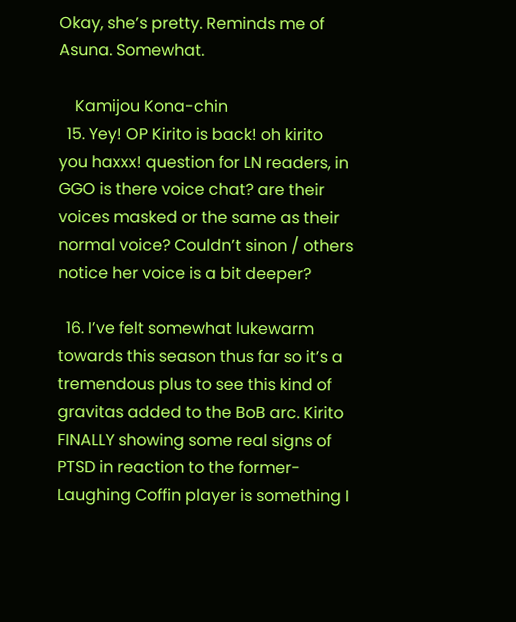Okay, she’s pretty. Reminds me of Asuna. Somewhat.

    Kamijou Kona-chin
  15. Yey! OP Kirito is back! oh kirito you haxxx! question for LN readers, in GGO is there voice chat? are their voices masked or the same as their normal voice? Couldn’t sinon / others notice her voice is a bit deeper?

  16. I’ve felt somewhat lukewarm towards this season thus far so it’s a tremendous plus to see this kind of gravitas added to the BoB arc. Kirito FINALLY showing some real signs of PTSD in reaction to the former-Laughing Coffin player is something I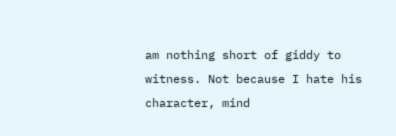am nothing short of giddy to witness. Not because I hate his character, mind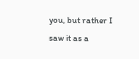you, but rather I saw it as a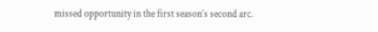missed opportunity in the first season’s second arc.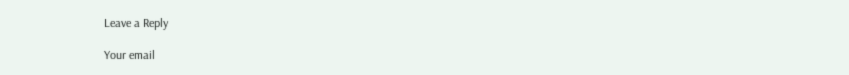Leave a Reply

Your email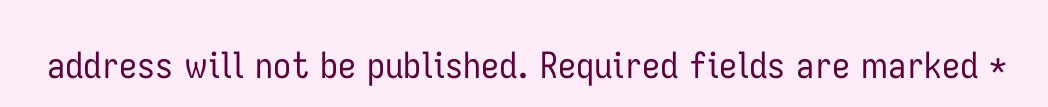address will not be published. Required fields are marked *